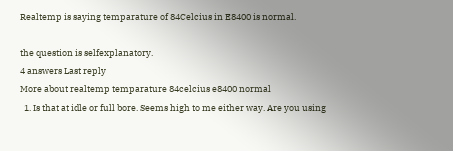Realtemp is saying temparature of 84Celcius in E8400 is normal.

the question is selfexplanatory.
4 answers Last reply
More about realtemp temparature 84celcius e8400 normal
  1. Is that at idle or full bore. Seems high to me either way. Are you using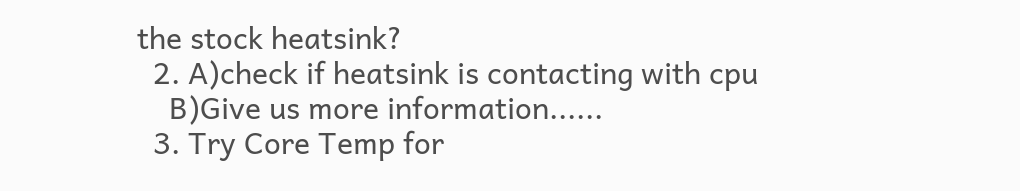the stock heatsink?
  2. A)check if heatsink is contacting with cpu
    B)Give us more information......
  3. Try Core Temp for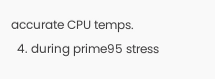accurate CPU temps.
  4. during prime95 stress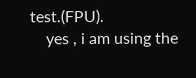test.(FPU).
    yes , i am using the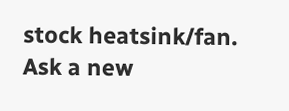stock heatsink/fan.
Ask a new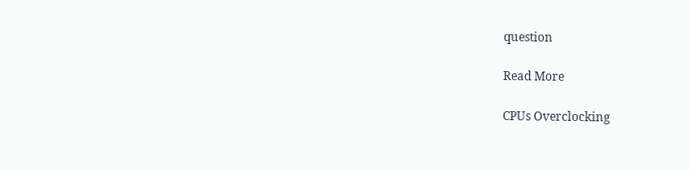question

Read More

CPUs Overclocking